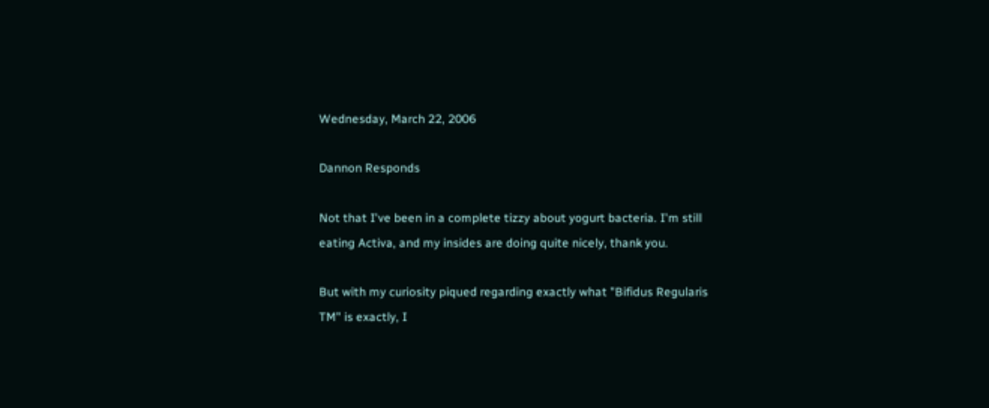Wednesday, March 22, 2006

Dannon Responds

Not that I've been in a complete tizzy about yogurt bacteria. I'm still eating Activa, and my insides are doing quite nicely, thank you.

But with my curiosity piqued regarding exactly what "Bifidus Regularis TM" is exactly, I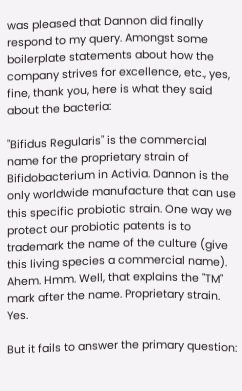was pleased that Dannon did finally respond to my query. Amongst some boilerplate statements about how the company strives for excellence, etc., yes, fine, thank you, here is what they said about the bacteria:

"Bifidus Regularis" is the commercial name for the proprietary strain of Bifidobacterium in Activia. Dannon is the only worldwide manufacture that can use this specific probiotic strain. One way we protect our probiotic patents is to trademark the name of the culture (give this living species a commercial name).
Ahem. Hmm. Well, that explains the "TM" mark after the name. Proprietary strain. Yes.

But it fails to answer the primary question: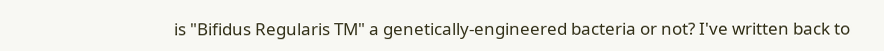is "Bifidus Regularis TM" a genetically-engineered bacteria or not? I've written back to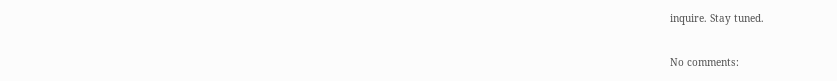inquire. Stay tuned.

No comments: